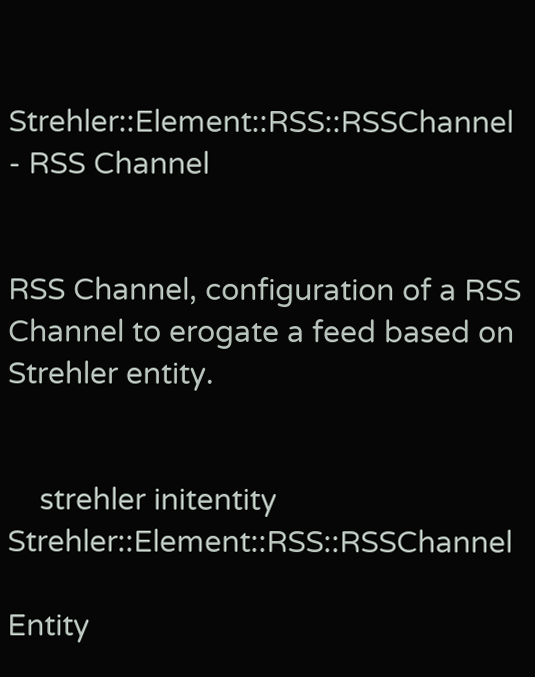Strehler::Element::RSS::RSSChannel - RSS Channel


RSS Channel, configuration of a RSS Channel to erogate a feed based on Strehler entity.


    strehler initentity Strehler::Element::RSS::RSSChannel

Entity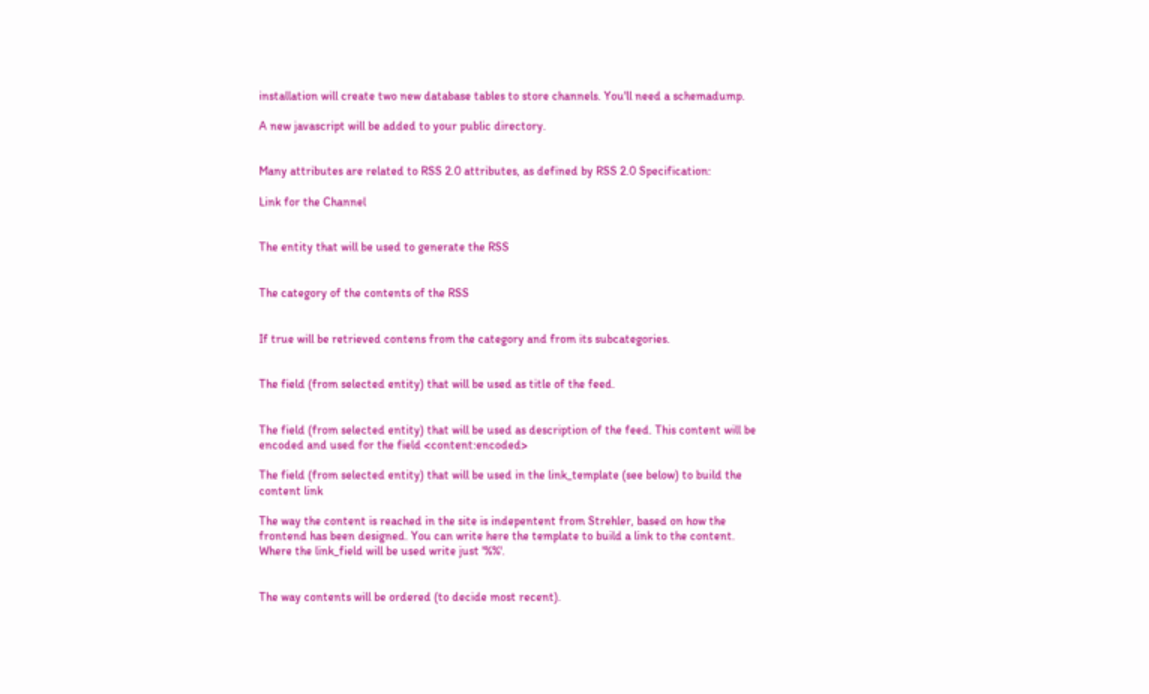installation will create two new database tables to store channels. You'll need a schemadump.

A new javascript will be added to your public directory.


Many attributes are related to RSS 2.0 attributes, as defined by RSS 2.0 Specification:

Link for the Channel


The entity that will be used to generate the RSS


The category of the contents of the RSS


If true will be retrieved contens from the category and from its subcategories.


The field (from selected entity) that will be used as title of the feed.


The field (from selected entity) that will be used as description of the feed. This content will be encoded and used for the field <content:encoded>

The field (from selected entity) that will be used in the link_template (see below) to build the content link

The way the content is reached in the site is indepentent from Strehler, based on how the frontend has been designed. You can write here the template to build a link to the content. Where the link_field will be used write just '%%'.


The way contents will be ordered (to decide most recent).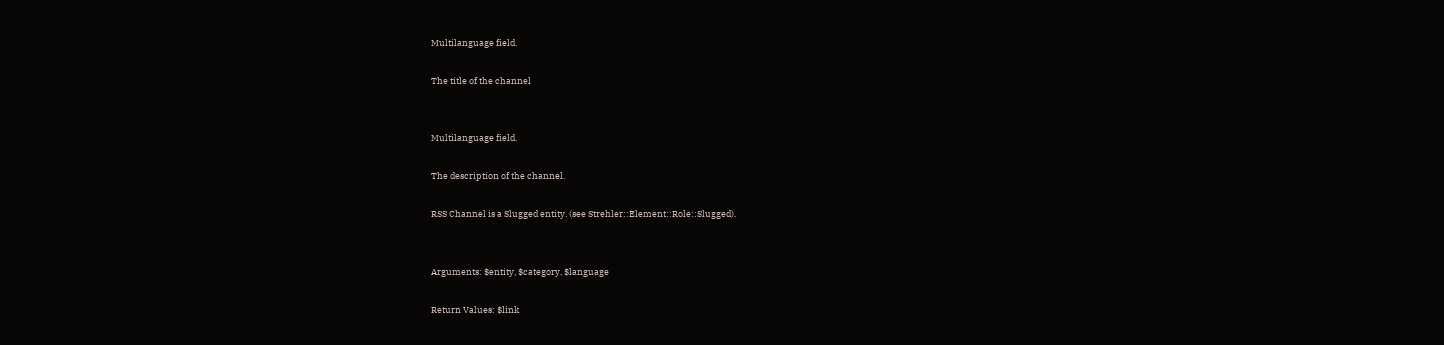Multilanguage field.

The title of the channel


Multilanguage field.

The description of the channel.

RSS Channel is a Slugged entity. (see Strehler::Element::Role::Slugged).


Arguments: $entity, $category, $language

Return Values: $link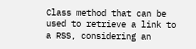Class method that can be used to retrieve a link to a RSS, considering an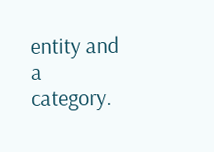entity and a category.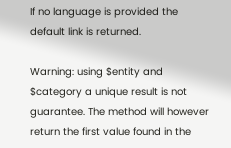If no language is provided the default link is returned.

Warning: using $entity and $category a unique result is not guarantee. The method will however return the first value found in the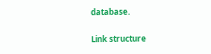database.

Link structure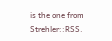is the one from Strehler::RSS.